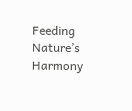Feeding Nature’s Harmony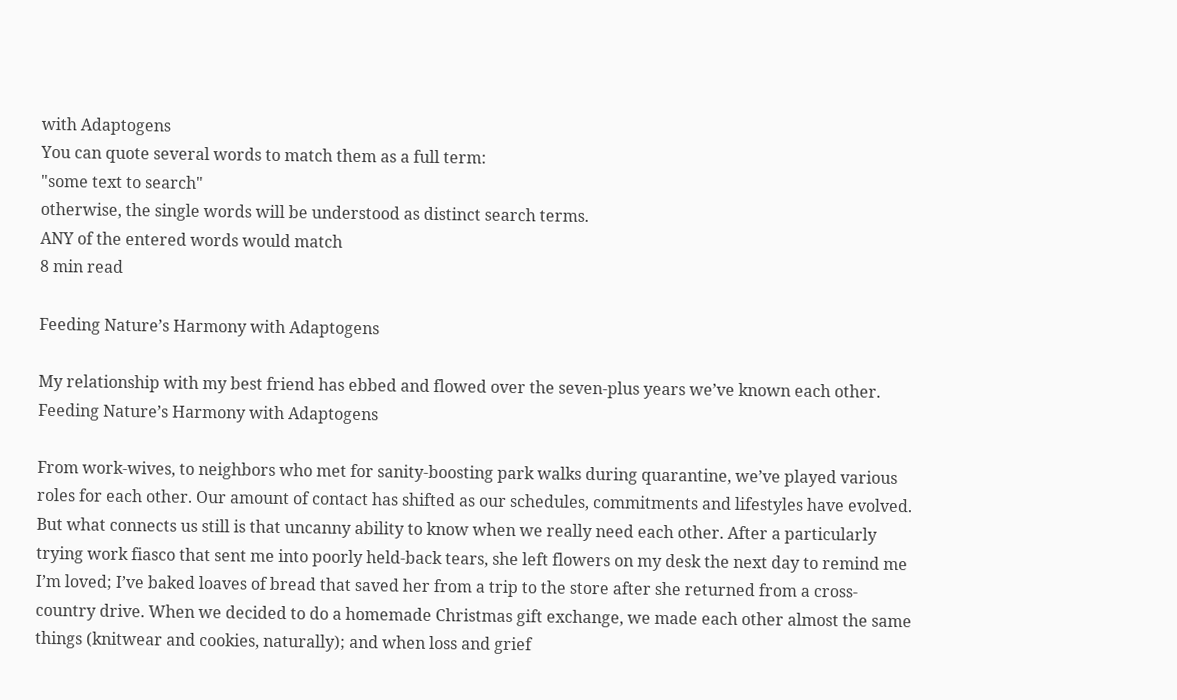with Adaptogens
You can quote several words to match them as a full term:
"some text to search"
otherwise, the single words will be understood as distinct search terms.
ANY of the entered words would match
8 min read

Feeding Nature’s Harmony with Adaptogens

My relationship with my best friend has ebbed and flowed over the seven-plus years we’ve known each other.
Feeding Nature’s Harmony with Adaptogens

From work-wives, to neighbors who met for sanity-boosting park walks during quarantine, we’ve played various roles for each other. Our amount of contact has shifted as our schedules, commitments and lifestyles have evolved. But what connects us still is that uncanny ability to know when we really need each other. After a particularly trying work fiasco that sent me into poorly held-back tears, she left flowers on my desk the next day to remind me I’m loved; I’ve baked loaves of bread that saved her from a trip to the store after she returned from a cross-country drive. When we decided to do a homemade Christmas gift exchange, we made each other almost the same things (knitwear and cookies, naturally); and when loss and grief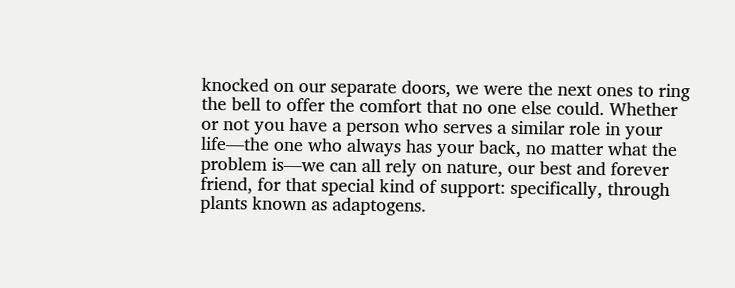knocked on our separate doors, we were the next ones to ring the bell to offer the comfort that no one else could. Whether or not you have a person who serves a similar role in your life—the one who always has your back, no matter what the problem is—we can all rely on nature, our best and forever friend, for that special kind of support: specifically, through plants known as adaptogens.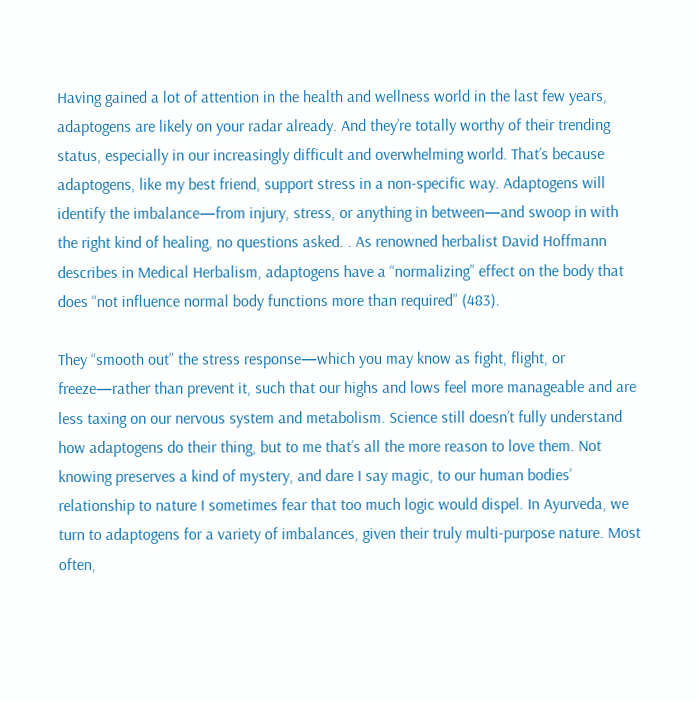Having gained a lot of attention in the health and wellness world in the last few years, adaptogens are likely on your radar already. And they’re totally worthy of their trending status, especially in our increasingly difficult and overwhelming world. That’s because adaptogens, like my best friend, support stress in a non-specific way. Adaptogens will identify the imbalance—from injury, stress, or anything in between—and swoop in with the right kind of healing, no questions asked. . As renowned herbalist David Hoffmann describes in Medical Herbalism, adaptogens have a “normalizing” effect on the body that does “not influence normal body functions more than required” (483).

They “smooth out” the stress response—which you may know as fight, flight, or freeze—rather than prevent it, such that our highs and lows feel more manageable and are less taxing on our nervous system and metabolism. Science still doesn’t fully understand how adaptogens do their thing, but to me that’s all the more reason to love them. Not knowing preserves a kind of mystery, and dare I say magic, to our human bodies’ relationship to nature I sometimes fear that too much logic would dispel. In Ayurveda, we turn to adaptogens for a variety of imbalances, given their truly multi-purpose nature. Most often,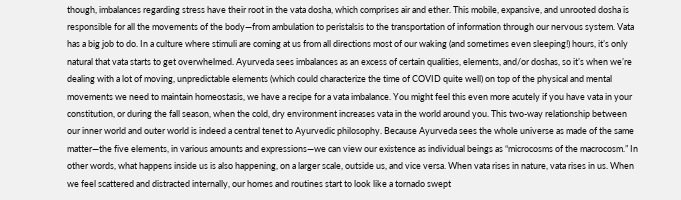though, imbalances regarding stress have their root in the vata dosha, which comprises air and ether. This mobile, expansive, and unrooted dosha is responsible for all the movements of the body—from ambulation to peristalsis to the transportation of information through our nervous system. Vata has a big job to do. In a culture where stimuli are coming at us from all directions most of our waking (and sometimes even sleeping!) hours, it’s only natural that vata starts to get overwhelmed. Ayurveda sees imbalances as an excess of certain qualities, elements, and/or doshas, so it’s when we’re dealing with a lot of moving, unpredictable elements (which could characterize the time of COVID quite well) on top of the physical and mental movements we need to maintain homeostasis, we have a recipe for a vata imbalance. You might feel this even more acutely if you have vata in your constitution, or during the fall season, when the cold, dry environment increases vata in the world around you. This two-way relationship between our inner world and outer world is indeed a central tenet to Ayurvedic philosophy. Because Ayurveda sees the whole universe as made of the same matter—the five elements, in various amounts and expressions—we can view our existence as individual beings as “microcosms of the macrocosm.” In other words, what happens inside us is also happening, on a larger scale, outside us, and vice versa. When vata rises in nature, vata rises in us. When we feel scattered and distracted internally, our homes and routines start to look like a tornado swept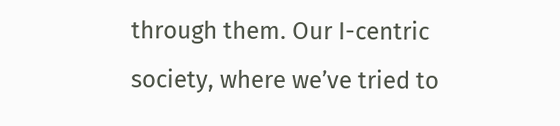through them. Our I-centric society, where we’ve tried to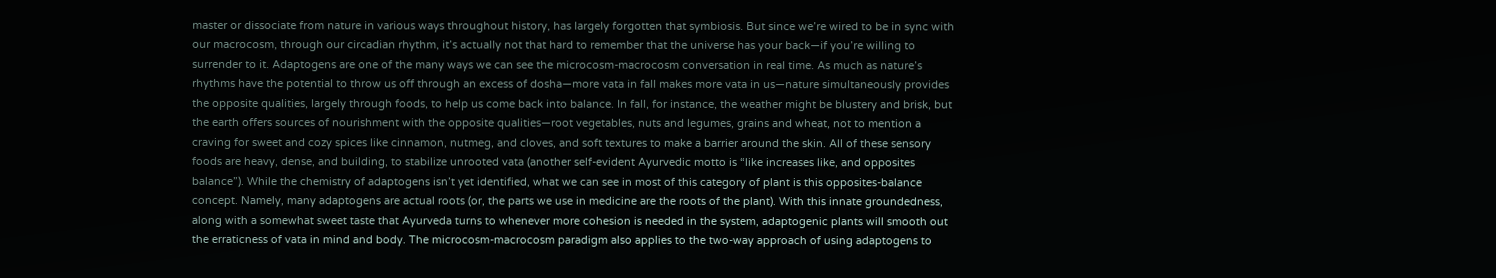master or dissociate from nature in various ways throughout history, has largely forgotten that symbiosis. But since we’re wired to be in sync with our macrocosm, through our circadian rhythm, it’s actually not that hard to remember that the universe has your back—if you’re willing to surrender to it. Adaptogens are one of the many ways we can see the microcosm-macrocosm conversation in real time. As much as nature’s rhythms have the potential to throw us off through an excess of dosha—more vata in fall makes more vata in us—nature simultaneously provides the opposite qualities, largely through foods, to help us come back into balance. In fall, for instance, the weather might be blustery and brisk, but the earth offers sources of nourishment with the opposite qualities—root vegetables, nuts and legumes, grains and wheat, not to mention a craving for sweet and cozy spices like cinnamon, nutmeg, and cloves, and soft textures to make a barrier around the skin. All of these sensory foods are heavy, dense, and building, to stabilize unrooted vata (another self-evident Ayurvedic motto is “like increases like, and opposites balance”). While the chemistry of adaptogens isn’t yet identified, what we can see in most of this category of plant is this opposites-balance concept. Namely, many adaptogens are actual roots (or, the parts we use in medicine are the roots of the plant). With this innate groundedness, along with a somewhat sweet taste that Ayurveda turns to whenever more cohesion is needed in the system, adaptogenic plants will smooth out the erraticness of vata in mind and body. The microcosm-macrocosm paradigm also applies to the two-way approach of using adaptogens to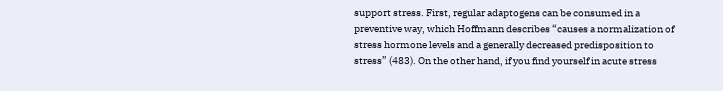support stress. First, regular adaptogens can be consumed in a preventive way, which Hoffmann describes “causes a normalization of stress hormone levels and a generally decreased predisposition to stress” (483). On the other hand, if you find yourself in acute stress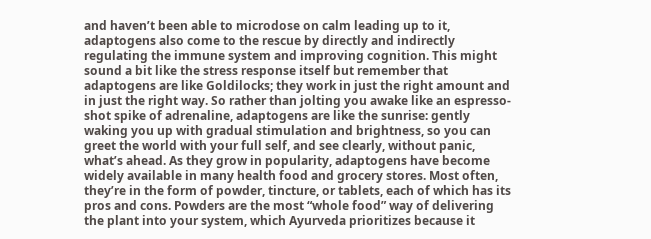and haven’t been able to microdose on calm leading up to it, adaptogens also come to the rescue by directly and indirectly regulating the immune system and improving cognition. This might sound a bit like the stress response itself but remember that adaptogens are like Goldilocks; they work in just the right amount and in just the right way. So rather than jolting you awake like an espresso-shot spike of adrenaline, adaptogens are like the sunrise: gently waking you up with gradual stimulation and brightness, so you can greet the world with your full self, and see clearly, without panic, what’s ahead. As they grow in popularity, adaptogens have become widely available in many health food and grocery stores. Most often, they’re in the form of powder, tincture, or tablets, each of which has its pros and cons. Powders are the most “whole food” way of delivering the plant into your system, which Ayurveda prioritizes because it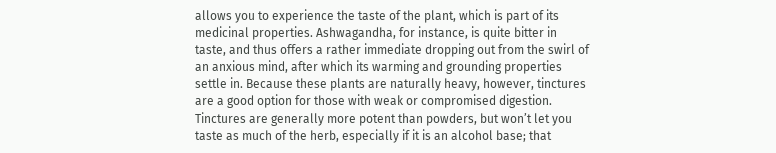allows you to experience the taste of the plant, which is part of its medicinal properties. Ashwagandha, for instance, is quite bitter in taste, and thus offers a rather immediate dropping out from the swirl of an anxious mind, after which its warming and grounding properties settle in. Because these plants are naturally heavy, however, tinctures are a good option for those with weak or compromised digestion. Tinctures are generally more potent than powders, but won’t let you taste as much of the herb, especially if it is an alcohol base; that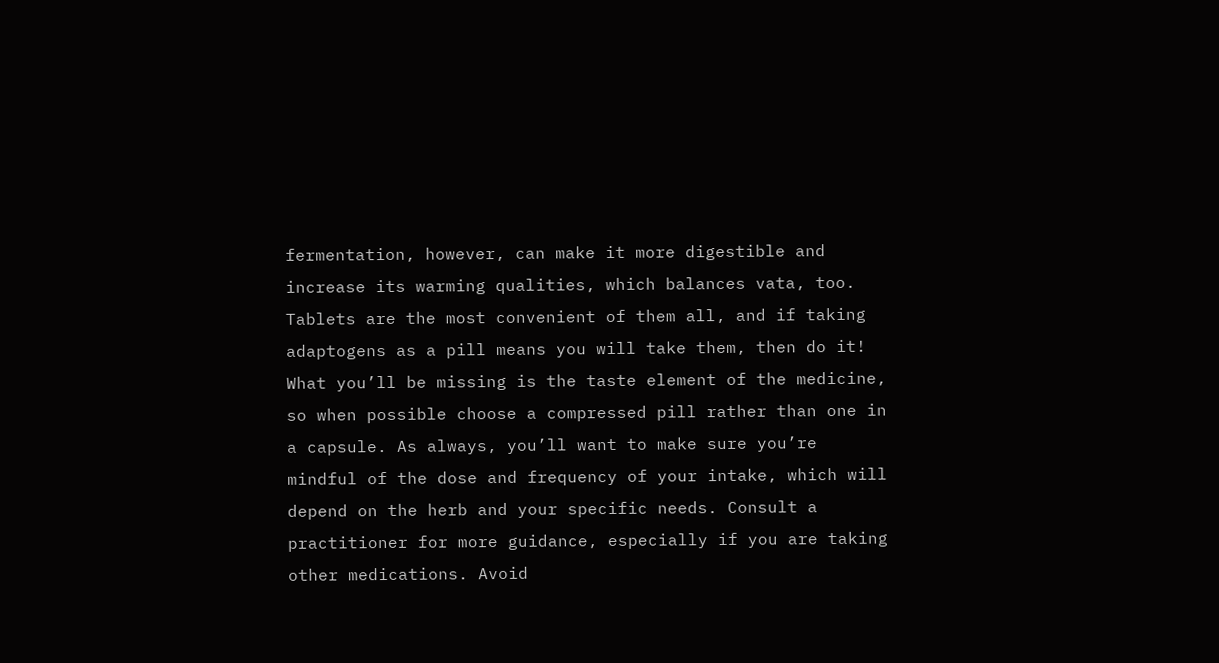fermentation, however, can make it more digestible and increase its warming qualities, which balances vata, too. Tablets are the most convenient of them all, and if taking adaptogens as a pill means you will take them, then do it! What you’ll be missing is the taste element of the medicine, so when possible choose a compressed pill rather than one in a capsule. As always, you’ll want to make sure you’re mindful of the dose and frequency of your intake, which will depend on the herb and your specific needs. Consult a practitioner for more guidance, especially if you are taking other medications. Avoid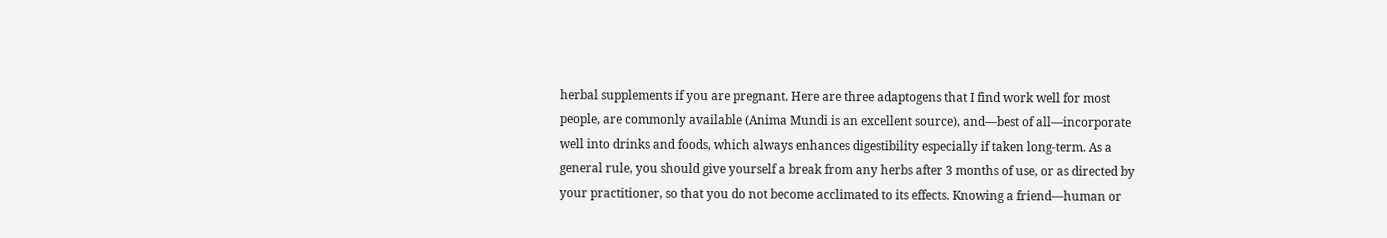herbal supplements if you are pregnant. Here are three adaptogens that I find work well for most people, are commonly available (Anima Mundi is an excellent source), and—best of all—incorporate well into drinks and foods, which always enhances digestibility especially if taken long-term. As a general rule, you should give yourself a break from any herbs after 3 months of use, or as directed by your practitioner, so that you do not become acclimated to its effects. Knowing a friend—human or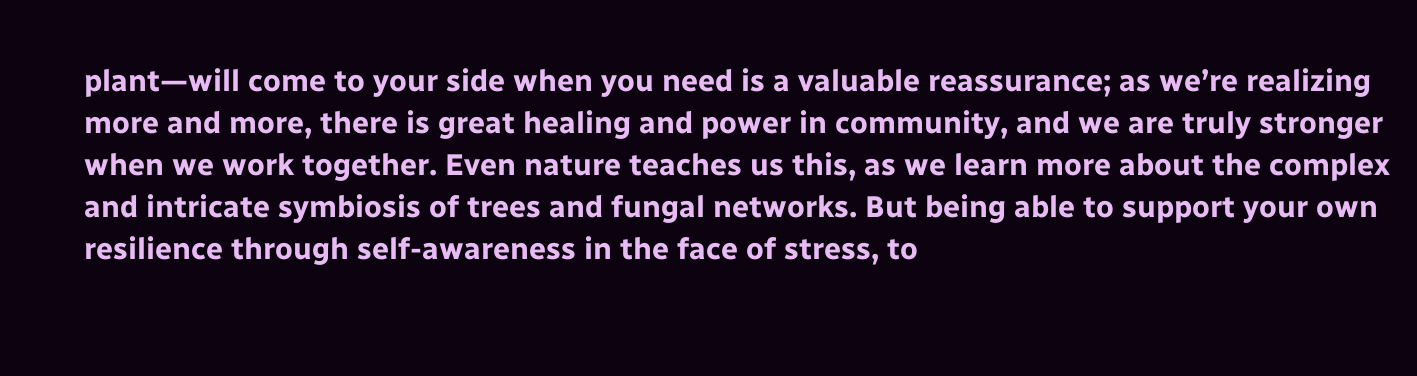plant—will come to your side when you need is a valuable reassurance; as we’re realizing more and more, there is great healing and power in community, and we are truly stronger when we work together. Even nature teaches us this, as we learn more about the complex and intricate symbiosis of trees and fungal networks. But being able to support your own resilience through self-awareness in the face of stress, to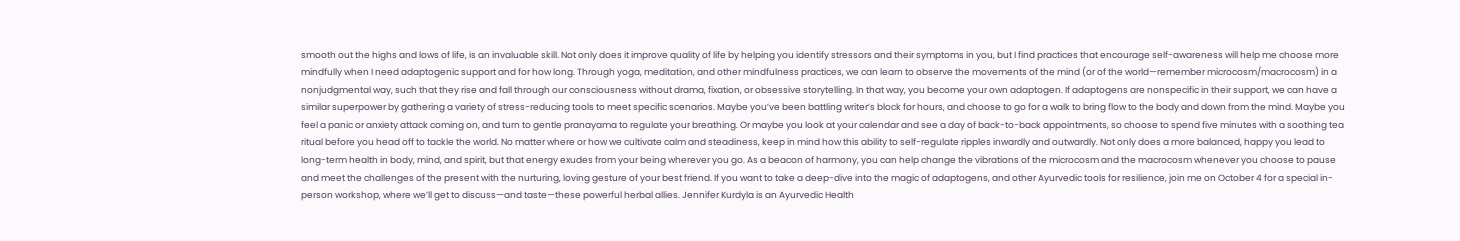smooth out the highs and lows of life, is an invaluable skill. Not only does it improve quality of life by helping you identify stressors and their symptoms in you, but I find practices that encourage self-awareness will help me choose more mindfully when I need adaptogenic support and for how long. Through yoga, meditation, and other mindfulness practices, we can learn to observe the movements of the mind (or of the world—remember microcosm/macrocosm) in a nonjudgmental way, such that they rise and fall through our consciousness without drama, fixation, or obsessive storytelling. In that way, you become your own adaptogen. If adaptogens are nonspecific in their support, we can have a similar superpower by gathering a variety of stress-reducing tools to meet specific scenarios. Maybe you’ve been battling writer’s block for hours, and choose to go for a walk to bring flow to the body and down from the mind. Maybe you feel a panic or anxiety attack coming on, and turn to gentle pranayama to regulate your breathing. Or maybe you look at your calendar and see a day of back-to-back appointments, so choose to spend five minutes with a soothing tea ritual before you head off to tackle the world. No matter where or how we cultivate calm and steadiness, keep in mind how this ability to self-regulate ripples inwardly and outwardly. Not only does a more balanced, happy you lead to long-term health in body, mind, and spirit, but that energy exudes from your being wherever you go. As a beacon of harmony, you can help change the vibrations of the microcosm and the macrocosm whenever you choose to pause and meet the challenges of the present with the nurturing, loving gesture of your best friend. If you want to take a deep-dive into the magic of adaptogens, and other Ayurvedic tools for resilience, join me on October 4 for a special in-person workshop, where we’ll get to discuss—and taste—these powerful herbal allies. Jennifer Kurdyla is an Ayurvedic Health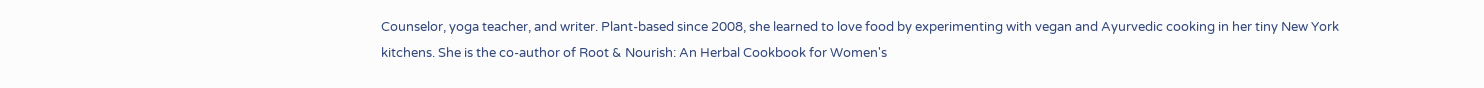Counselor, yoga teacher, and writer. Plant-based since 2008, she learned to love food by experimenting with vegan and Ayurvedic cooking in her tiny New York kitchens. She is the co-author of Root & Nourish: An Herbal Cookbook for Women's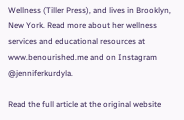Wellness (Tiller Press), and lives in Brooklyn, New York. Read more about her wellness services and educational resources at www.benourished.me and on Instagram @jenniferkurdyla.

Read the full article at the original website